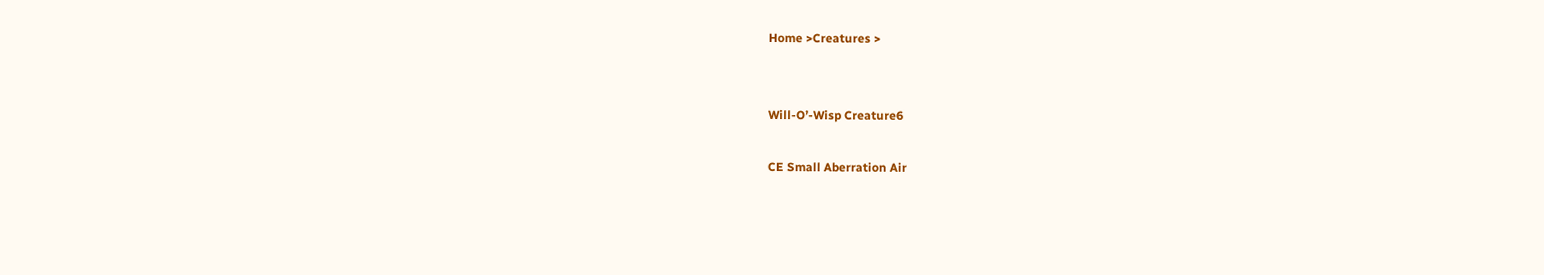Home >Creatures >


Will-O’-Wisp Creature6

CE Small Aberration Air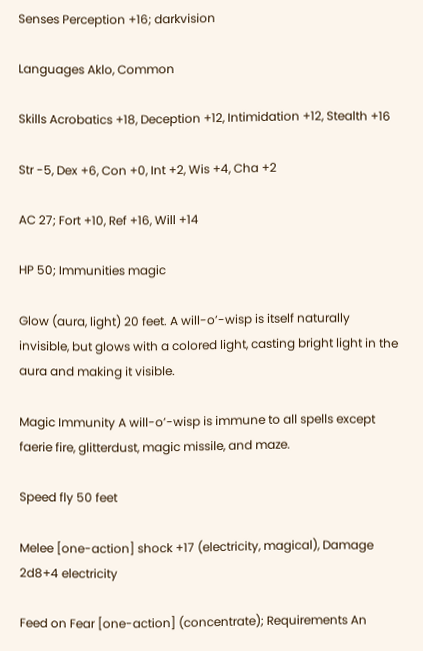Senses Perception +16; darkvision

Languages Aklo, Common

Skills Acrobatics +18, Deception +12, Intimidation +12, Stealth +16

Str -5, Dex +6, Con +0, Int +2, Wis +4, Cha +2

AC 27; Fort +10, Ref +16, Will +14

HP 50; Immunities magic

Glow (aura, light) 20 feet. A will-o’-wisp is itself naturally invisible, but glows with a colored light, casting bright light in the aura and making it visible.

Magic Immunity A will-o’-wisp is immune to all spells except faerie fire, glitterdust, magic missile, and maze.

Speed fly 50 feet

Melee [one-action] shock +17 (electricity, magical), Damage 2d8+4 electricity

Feed on Fear [one-action] (concentrate); Requirements An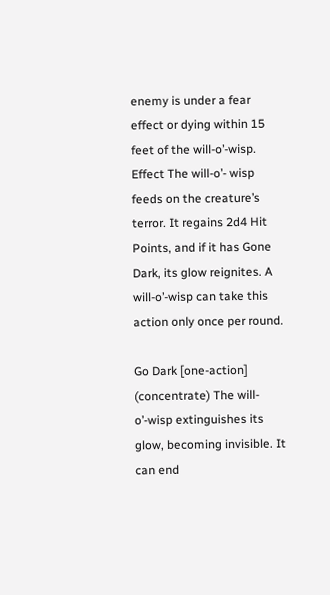enemy is under a fear effect or dying within 15 feet of the will-o’-wisp. Effect The will-o’- wisp feeds on the creature’s terror. It regains 2d4 Hit Points, and if it has Gone Dark, its glow reignites. A will-o’-wisp can take this action only once per round.

Go Dark [one-action] (concentrate) The will-o’-wisp extinguishes its glow, becoming invisible. It can end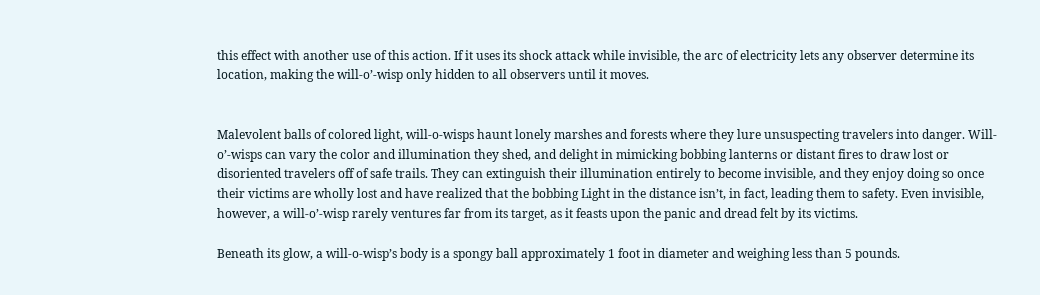this effect with another use of this action. If it uses its shock attack while invisible, the arc of electricity lets any observer determine its location, making the will-o’-wisp only hidden to all observers until it moves.


Malevolent balls of colored light, will-o-wisps haunt lonely marshes and forests where they lure unsuspecting travelers into danger. Will-o’-wisps can vary the color and illumination they shed, and delight in mimicking bobbing lanterns or distant fires to draw lost or disoriented travelers off of safe trails. They can extinguish their illumination entirely to become invisible, and they enjoy doing so once their victims are wholly lost and have realized that the bobbing Light in the distance isn’t, in fact, leading them to safety. Even invisible, however, a will-o’-wisp rarely ventures far from its target, as it feasts upon the panic and dread felt by its victims.

Beneath its glow, a will-o-wisp’s body is a spongy ball approximately 1 foot in diameter and weighing less than 5 pounds.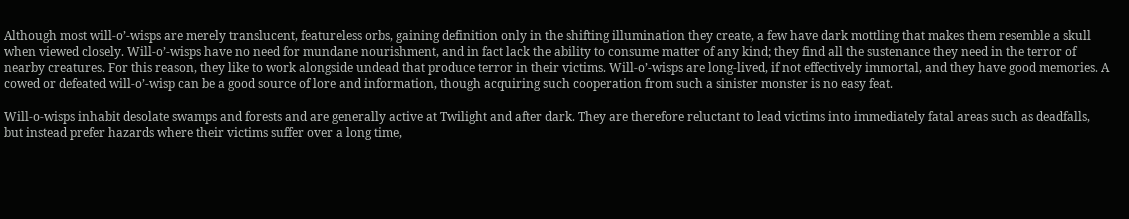Although most will-o’-wisps are merely translucent, featureless orbs, gaining definition only in the shifting illumination they create, a few have dark mottling that makes them resemble a skull when viewed closely. Will-o’-wisps have no need for mundane nourishment, and in fact lack the ability to consume matter of any kind; they find all the sustenance they need in the terror of nearby creatures. For this reason, they like to work alongside undead that produce terror in their victims. Will-o’-wisps are long-lived, if not effectively immortal, and they have good memories. A cowed or defeated will-o’-wisp can be a good source of lore and information, though acquiring such cooperation from such a sinister monster is no easy feat.

Will-o-wisps inhabit desolate swamps and forests and are generally active at Twilight and after dark. They are therefore reluctant to lead victims into immediately fatal areas such as deadfalls, but instead prefer hazards where their victims suffer over a long time,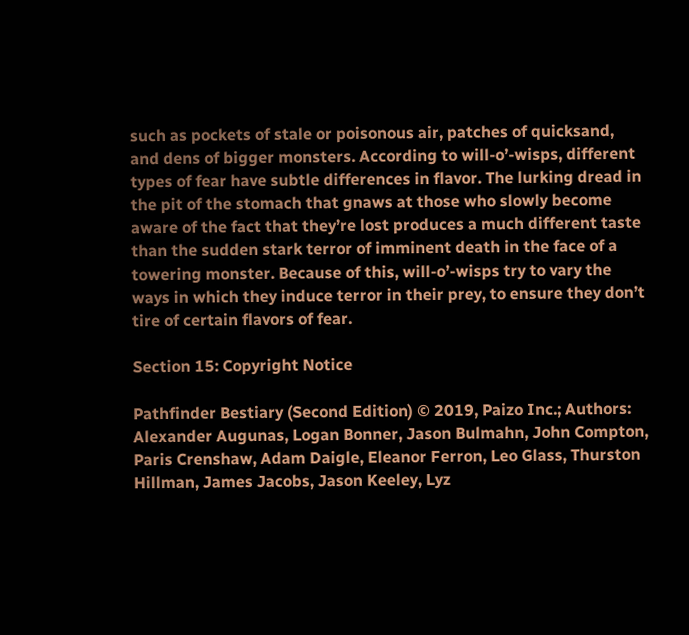such as pockets of stale or poisonous air, patches of quicksand, and dens of bigger monsters. According to will-o’-wisps, different types of fear have subtle differences in flavor. The lurking dread in the pit of the stomach that gnaws at those who slowly become aware of the fact that they’re lost produces a much different taste than the sudden stark terror of imminent death in the face of a towering monster. Because of this, will-o’-wisps try to vary the ways in which they induce terror in their prey, to ensure they don’t tire of certain flavors of fear.

Section 15: Copyright Notice

Pathfinder Bestiary (Second Edition) © 2019, Paizo Inc.; Authors: Alexander Augunas, Logan Bonner, Jason Bulmahn, John Compton, Paris Crenshaw, Adam Daigle, Eleanor Ferron, Leo Glass, Thurston Hillman, James Jacobs, Jason Keeley, Lyz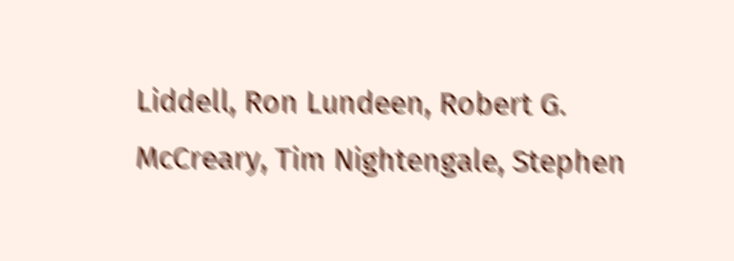Liddell, Ron Lundeen, Robert G. McCreary, Tim Nightengale, Stephen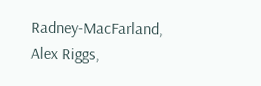Radney-MacFarland, Alex Riggs,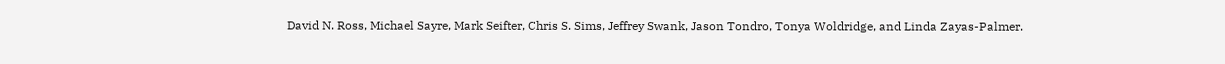David N. Ross, Michael Sayre, Mark Seifter, Chris S. Sims, Jeffrey Swank, Jason Tondro, Tonya Woldridge, and Linda Zayas-Palmer.